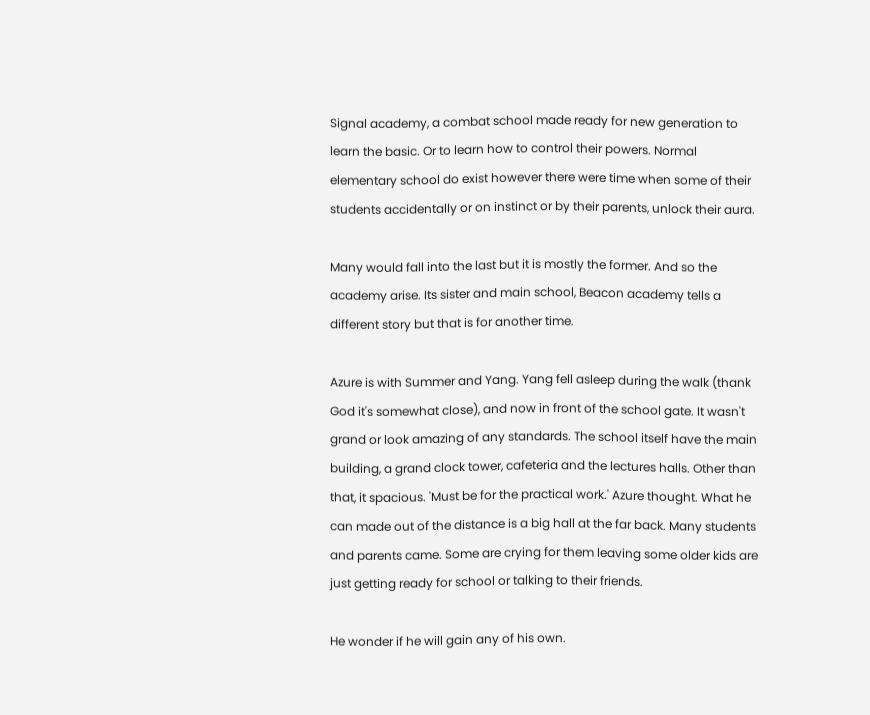Signal academy, a combat school made ready for new generation to learn the basic. Or to learn how to control their powers. Normal elementary school do exist however there were time when some of their students accidentally or on instinct or by their parents, unlock their aura.

Many would fall into the last but it is mostly the former. And so the academy arise. Its sister and main school, Beacon academy tells a different story but that is for another time.

Azure is with Summer and Yang. Yang fell asleep during the walk (thank God it's somewhat close), and now in front of the school gate. It wasn't grand or look amazing of any standards. The school itself have the main building, a grand clock tower, cafeteria and the lectures halls. Other than that, it spacious. 'Must be for the practical work.' Azure thought. What he can made out of the distance is a big hall at the far back. Many students and parents came. Some are crying for them leaving some older kids are just getting ready for school or talking to their friends.

He wonder if he will gain any of his own.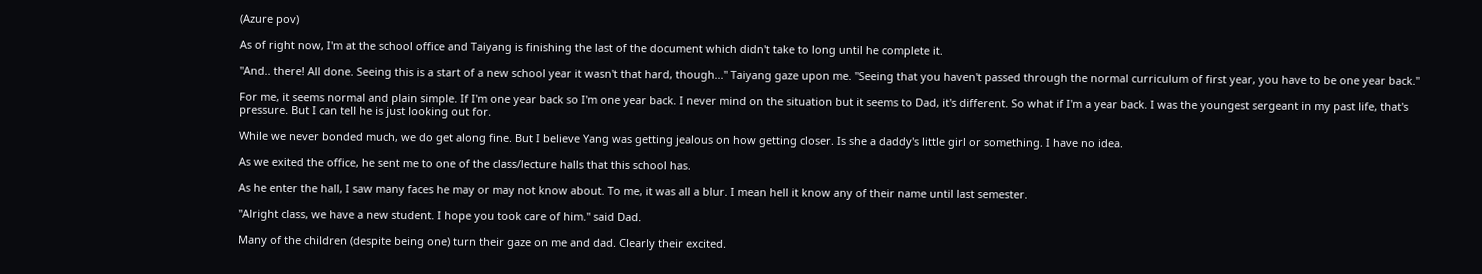(Azure pov)

As of right now, I'm at the school office and Taiyang is finishing the last of the document which didn't take to long until he complete it.

"And.. there! All done. Seeing this is a start of a new school year it wasn't that hard, though..." Taiyang gaze upon me. "Seeing that you haven't passed through the normal curriculum of first year, you have to be one year back."

For me, it seems normal and plain simple. If I'm one year back so I'm one year back. I never mind on the situation but it seems to Dad, it's different. So what if I'm a year back. I was the youngest sergeant in my past life, that's pressure. But I can tell he is just looking out for.

While we never bonded much, we do get along fine. But I believe Yang was getting jealous on how getting closer. Is she a daddy's little girl or something. I have no idea.

As we exited the office, he sent me to one of the class/lecture halls that this school has.

As he enter the hall, I saw many faces he may or may not know about. To me, it was all a blur. I mean hell it know any of their name until last semester.

"Alright class, we have a new student. I hope you took care of him." said Dad.

Many of the children (despite being one) turn their gaze on me and dad. Clearly their excited.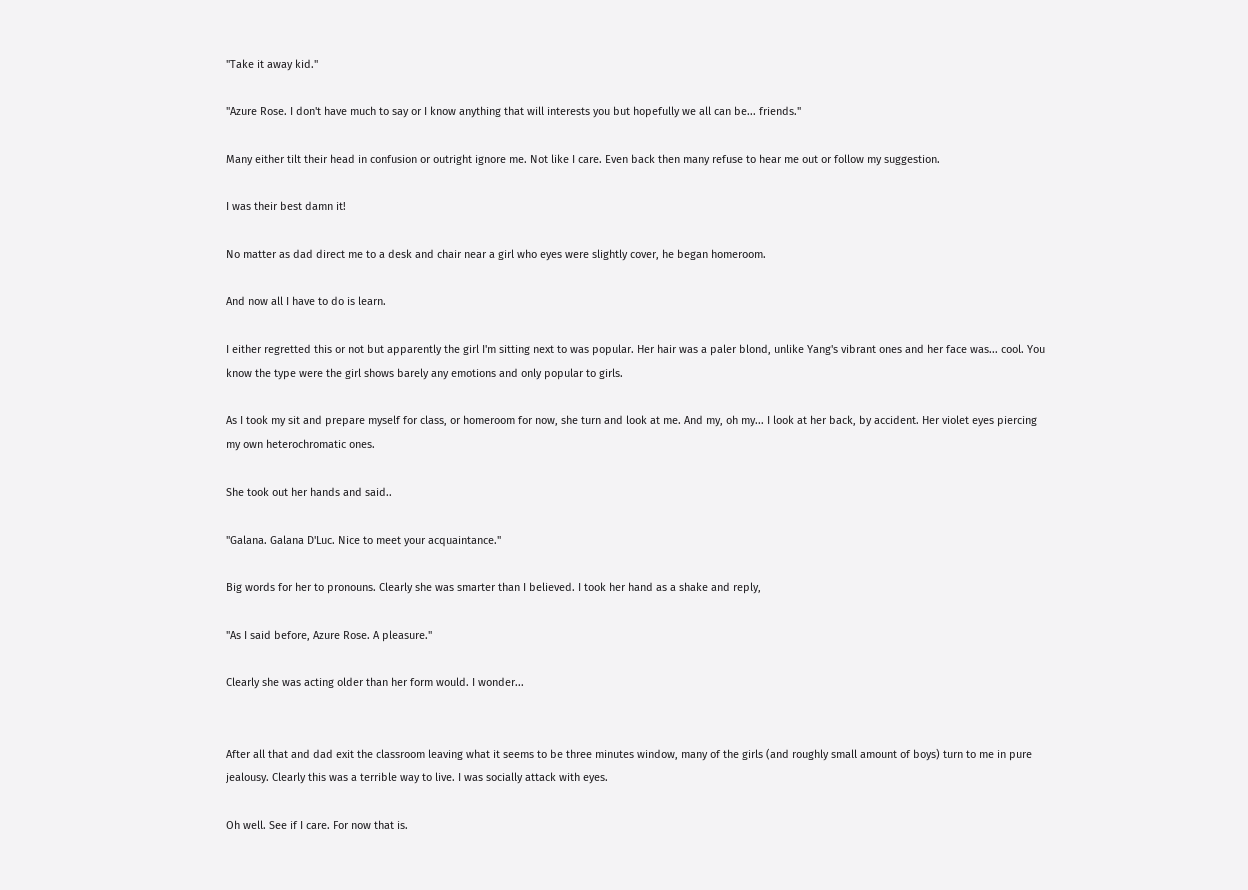"Take it away kid."

"Azure Rose. I don't have much to say or I know anything that will interests you but hopefully we all can be... friends."

Many either tilt their head in confusion or outright ignore me. Not like I care. Even back then many refuse to hear me out or follow my suggestion.

I was their best damn it!

No matter as dad direct me to a desk and chair near a girl who eyes were slightly cover, he began homeroom.

And now all I have to do is learn.

I either regretted this or not but apparently the girl I'm sitting next to was popular. Her hair was a paler blond, unlike Yang's vibrant ones and her face was... cool. You know the type were the girl shows barely any emotions and only popular to girls.

As I took my sit and prepare myself for class, or homeroom for now, she turn and look at me. And my, oh my... I look at her back, by accident. Her violet eyes piercing my own heterochromatic ones.

She took out her hands and said..

"Galana. Galana D'Luc. Nice to meet your acquaintance."

Big words for her to pronouns. Clearly she was smarter than I believed. I took her hand as a shake and reply,

"As I said before, Azure Rose. A pleasure."

Clearly she was acting older than her form would. I wonder...


After all that and dad exit the classroom leaving what it seems to be three minutes window, many of the girls (and roughly small amount of boys) turn to me in pure jealousy. Clearly this was a terrible way to live. I was socially attack with eyes.

Oh well. See if I care. For now that is.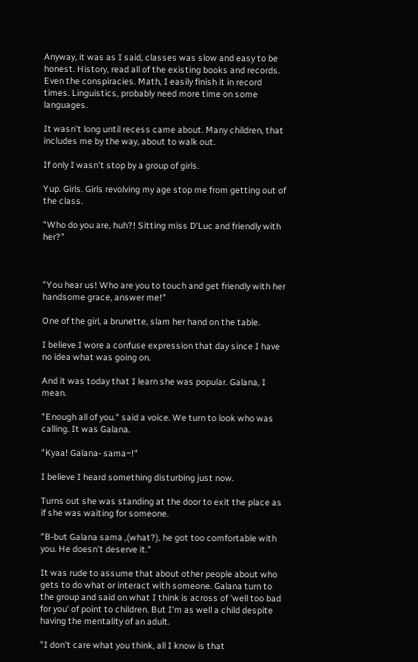Anyway, it was as I said, classes was slow and easy to be honest. History, read all of the existing books and records. Even the conspiracies. Math, I easily finish it in record times. Linguistics, probably need more time on some languages.

It wasn't long until recess came about. Many children, that includes me by the way, about to walk out.

If only I wasn't stop by a group of girls.

Yup. Girls. Girls revolving my age stop me from getting out of the class.

"Who do you are, huh?! Sitting miss D'Luc and friendly with her?"



"You hear us! Who are you to touch and get friendly with her handsome grace, answer me!"

One of the girl, a brunette, slam her hand on the table.

I believe I wore a confuse expression that day since I have no idea what was going on.

And it was today that I learn she was popular. Galana, I mean.

"Enough all of you." said a voice. We turn to look who was calling. It was Galana.

"Kyaa! Galana- sama~!"

I believe I heard something disturbing just now.

Turns out she was standing at the door to exit the place as if she was waiting for someone.

"B-but Galana sama ,(what?), he got too comfortable with you. He doesn't deserve it."

It was rude to assume that about other people about who gets to do what or interact with someone. Galana turn to the group and said on what I think is across of 'well too bad for you' of point to children. But I'm as well a child despite having the mentality of an adult.

"I don't care what you think, all I know is that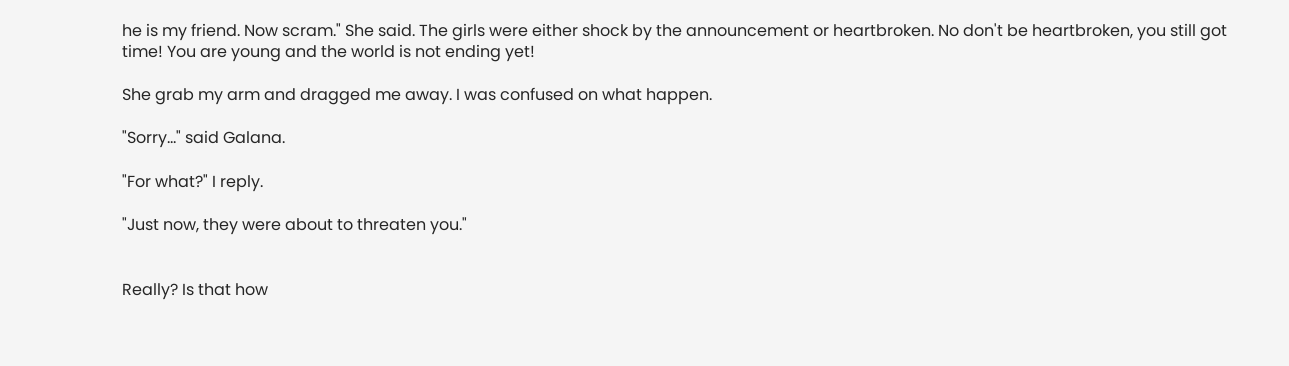he is my friend. Now scram." She said. The girls were either shock by the announcement or heartbroken. No don't be heartbroken, you still got time! You are young and the world is not ending yet!

She grab my arm and dragged me away. I was confused on what happen.

"Sorry..." said Galana.

"For what?" I reply.

"Just now, they were about to threaten you."


Really? Is that how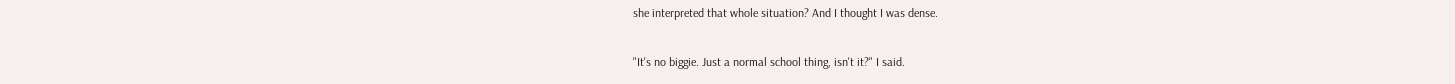she interpreted that whole situation? And I thought I was dense.

"It's no biggie. Just a normal school thing, isn't it?" I said.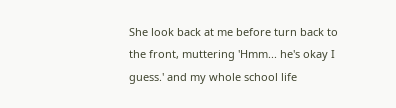She look back at me before turn back to the front, muttering 'Hmm... he's okay I guess.' and my whole school life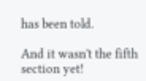has been told.

And it wasn't the fifth section yet!